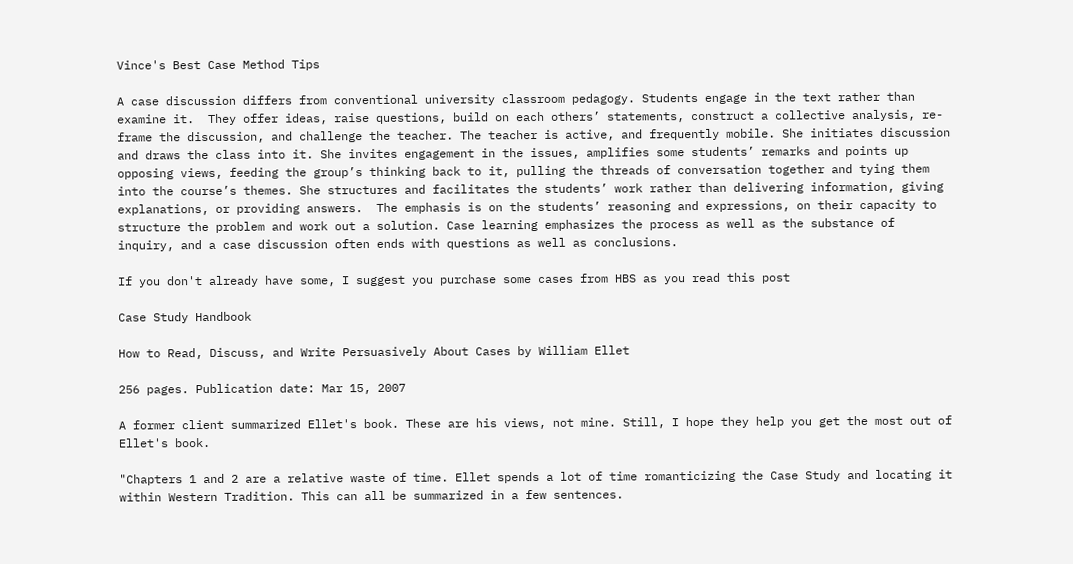Vince's Best Case Method Tips

A case discussion differs from conventional university classroom pedagogy. Students engage in the text rather than examine it.  They offer ideas, raise questions, build on each others’ statements, construct a collective analysis, re-frame the discussion, and challenge the teacher. The teacher is active, and frequently mobile. She initiates discussion and draws the class into it. She invites engagement in the issues, amplifies some students’ remarks and points up opposing views, feeding the group’s thinking back to it, pulling the threads of conversation together and tying them into the course’s themes. She structures and facilitates the students’ work rather than delivering information, giving explanations, or providing answers.  The emphasis is on the students’ reasoning and expressions, on their capacity to structure the problem and work out a solution. Case learning emphasizes the process as well as the substance of inquiry, and a case discussion often ends with questions as well as conclusions.

If you don't already have some, I suggest you purchase some cases from HBS as you read this post

Case Study Handbook

How to Read, Discuss, and Write Persuasively About Cases by William Ellet

256 pages. Publication date: Mar 15, 2007

A former client summarized Ellet's book. These are his views, not mine. Still, I hope they help you get the most out of Ellet's book.

"Chapters 1 and 2 are a relative waste of time. Ellet spends a lot of time romanticizing the Case Study and locating it within Western Tradition. This can all be summarized in a few sentences.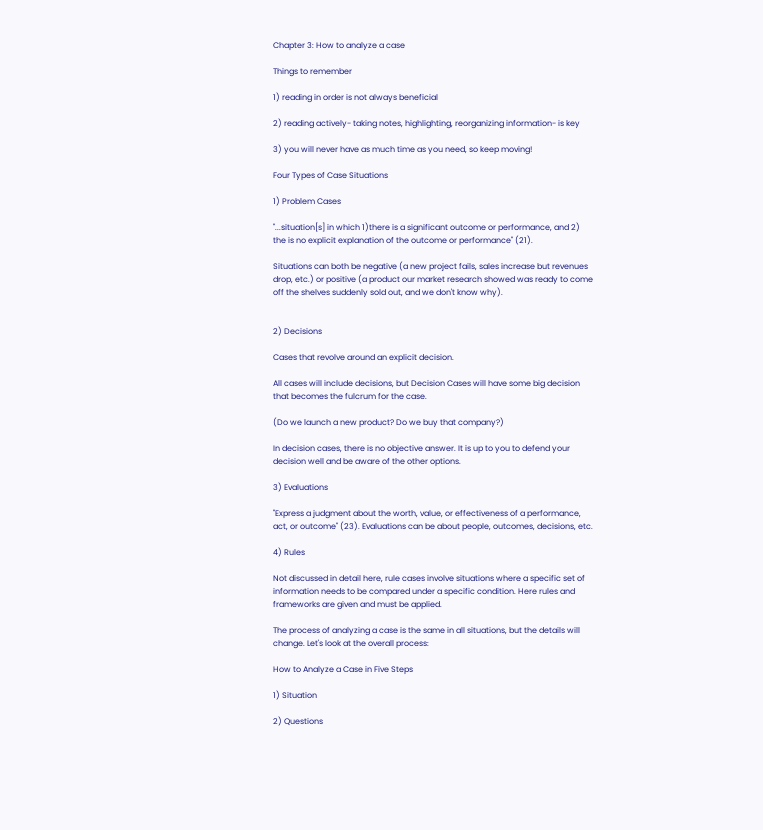Chapter 3: How to analyze a case

Things to remember

1) reading in order is not always beneficial

2) reading actively- taking notes, highlighting, reorganizing information- is key

3) you will never have as much time as you need, so keep moving!

Four Types of Case Situations

1) Problem Cases

"...situation[s] in which 1)there is a significant outcome or performance, and 2) the is no explicit explanation of the outcome or performance" (21).

Situations can both be negative (a new project fails, sales increase but revenues drop, etc.) or positive (a product our market research showed was ready to come off the shelves suddenly sold out, and we don't know why).


2) Decisions

Cases that revolve around an explicit decision.

All cases will include decisions, but Decision Cases will have some big decision that becomes the fulcrum for the case.

(Do we launch a new product? Do we buy that company?)

In decision cases, there is no objective answer. It is up to you to defend your decision well and be aware of the other options.

3) Evaluations

"Express a judgment about the worth, value, or effectiveness of a performance, act, or outcome" (23). Evaluations can be about people, outcomes, decisions, etc.

4) Rules

Not discussed in detail here, rule cases involve situations where a specific set of information needs to be compared under a specific condition. Here rules and frameworks are given and must be applied.

The process of analyzing a case is the same in all situations, but the details will change. Let's look at the overall process:

How to Analyze a Case in Five Steps

1) Situation

2) Questions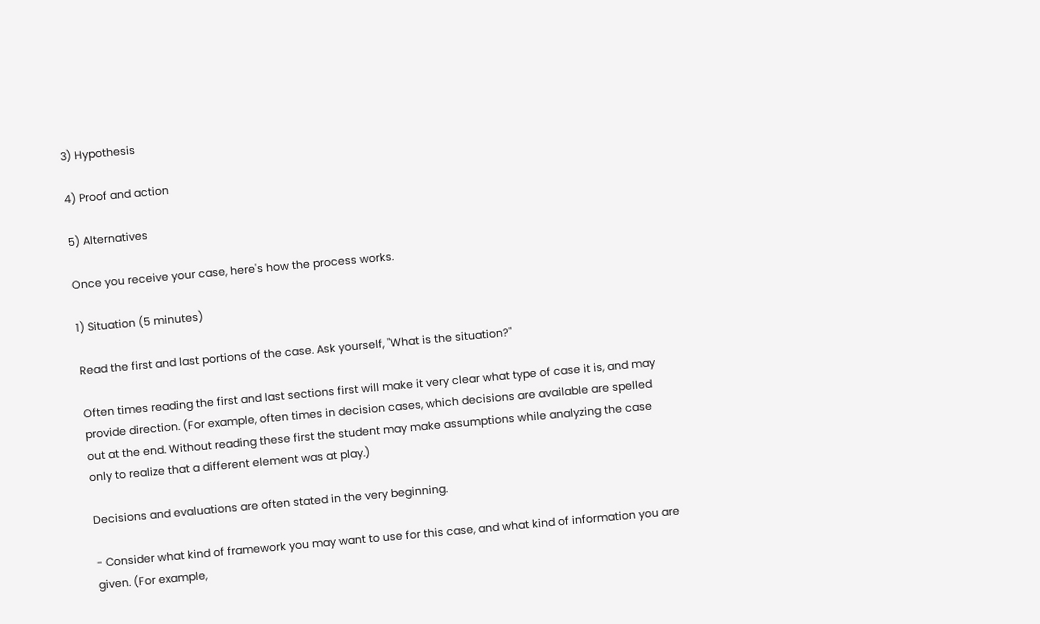3) Hypothesis

4) Proof and action

5) Alternatives

Once you receive your case, here's how the process works.

1) Situation (5 minutes)

Read the first and last portions of the case. Ask yourself, "What is the situation?"

Often times reading the first and last sections first will make it very clear what type of case it is, and may provide direction. (For example, often times in decision cases, which decisions are available are spelled out at the end. Without reading these first the student may make assumptions while analyzing the case only to realize that a different element was at play.)

Decisions and evaluations are often stated in the very beginning.

- Consider what kind of framework you may want to use for this case, and what kind of information you are given. (For example,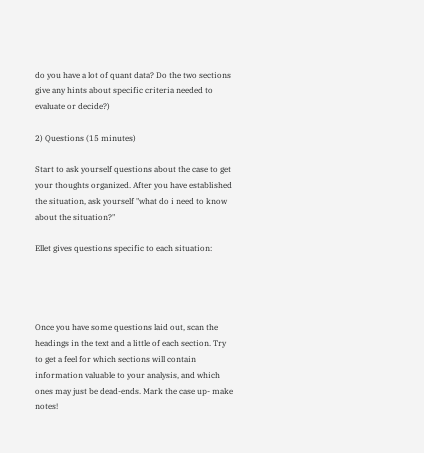do you have a lot of quant data? Do the two sections give any hints about specific criteria needed to evaluate or decide?)

2) Questions (15 minutes)

Start to ask yourself questions about the case to get your thoughts organized. After you have established the situation, ask yourself "what do i need to know about the situation?"

Ellet gives questions specific to each situation:




Once you have some questions laid out, scan the headings in the text and a little of each section. Try to get a feel for which sections will contain information valuable to your analysis, and which ones may just be dead-ends. Mark the case up- make notes!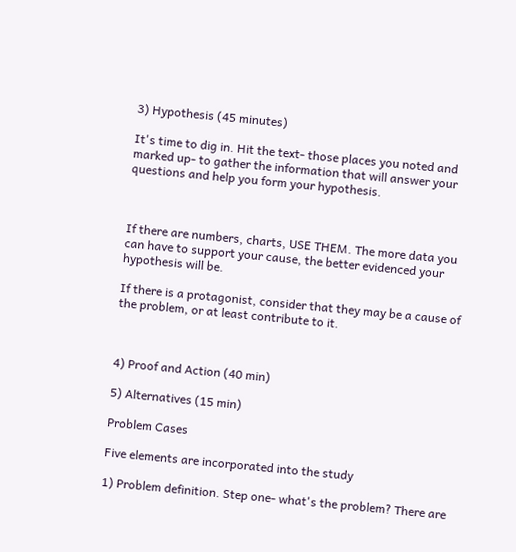3) Hypothesis (45 minutes)

It's time to dig in. Hit the text- those places you noted and marked up- to gather the information that will answer your questions and help you form your hypothesis.



If there are numbers, charts, USE THEM. The more data you can have to support your cause, the better evidenced your hypothesis will be.

If there is a protagonist, consider that they may be a cause of the problem, or at least contribute to it.



4) Proof and Action (40 min)

5) Alternatives (15 min)

Problem Cases

Five elements are incorporated into the study

1) Problem definition. Step one- what's the problem? There are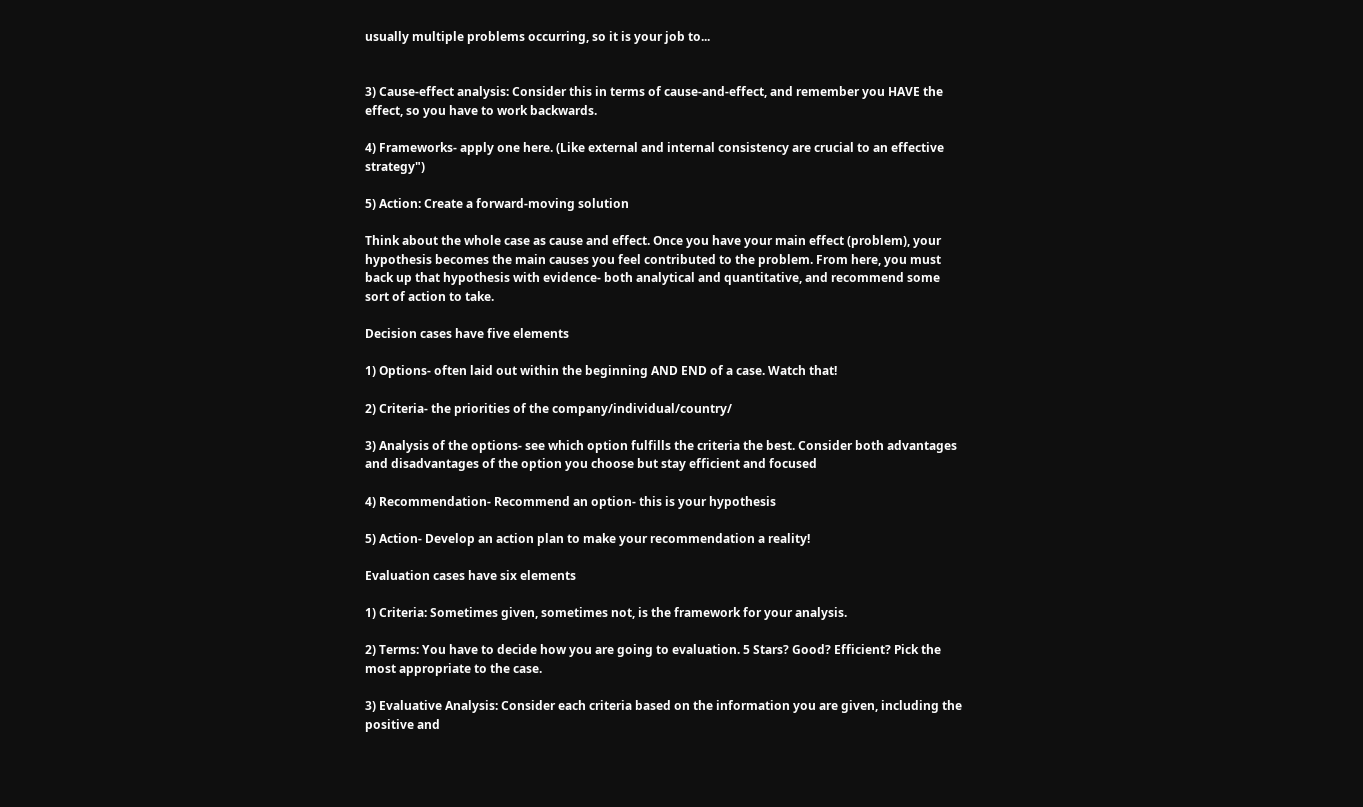usually multiple problems occurring, so it is your job to...


3) Cause-effect analysis: Consider this in terms of cause-and-effect, and remember you HAVE the effect, so you have to work backwards.

4) Frameworks- apply one here. (Like external and internal consistency are crucial to an effective strategy")

5) Action: Create a forward-moving solution

Think about the whole case as cause and effect. Once you have your main effect (problem), your hypothesis becomes the main causes you feel contributed to the problem. From here, you must back up that hypothesis with evidence- both analytical and quantitative, and recommend some sort of action to take.

Decision cases have five elements

1) Options- often laid out within the beginning AND END of a case. Watch that!

2) Criteria- the priorities of the company/individual/country/

3) Analysis of the options- see which option fulfills the criteria the best. Consider both advantages and disadvantages of the option you choose but stay efficient and focused

4) Recommendation- Recommend an option- this is your hypothesis

5) Action- Develop an action plan to make your recommendation a reality!

Evaluation cases have six elements

1) Criteria: Sometimes given, sometimes not, is the framework for your analysis.

2) Terms: You have to decide how you are going to evaluation. 5 Stars? Good? Efficient? Pick the most appropriate to the case.

3) Evaluative Analysis: Consider each criteria based on the information you are given, including the positive and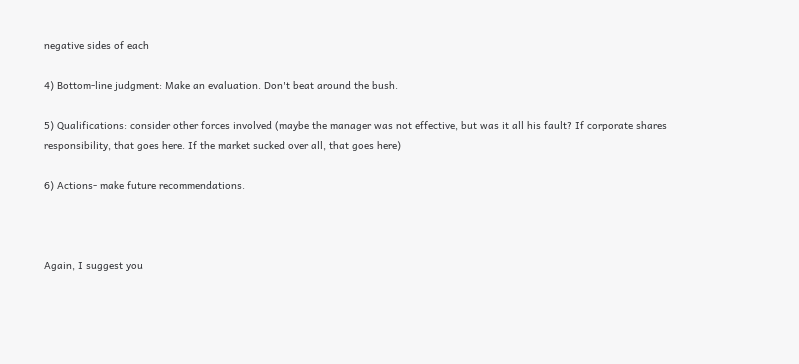negative sides of each

4) Bottom-line judgment: Make an evaluation. Don't beat around the bush.

5) Qualifications: consider other forces involved (maybe the manager was not effective, but was it all his fault? If corporate shares responsibility, that goes here. If the market sucked over all, that goes here)

6) Actions- make future recommendations.



Again, I suggest you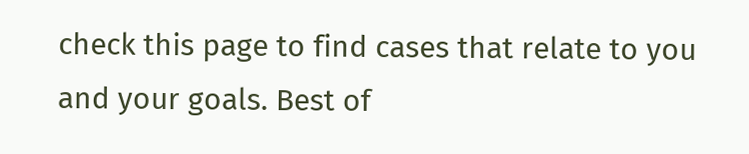check this page to find cases that relate to you and your goals. Best of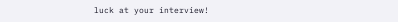luck at your interview!